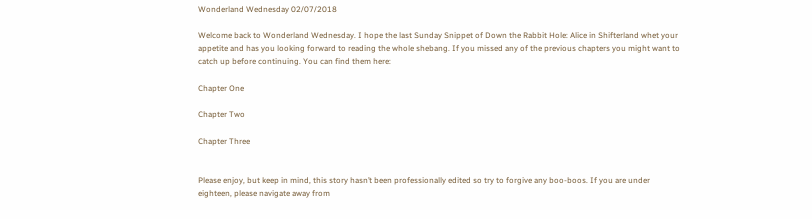Wonderland Wednesday 02/07/2018

Welcome back to Wonderland Wednesday. I hope the last Sunday Snippet of Down the Rabbit Hole: Alice in Shifterland whet your appetite and has you looking forward to reading the whole shebang. If you missed any of the previous chapters you might want to catch up before continuing. You can find them here:

Chapter One

Chapter Two

Chapter Three


Please enjoy, but keep in mind, this story hasn’t been professionally edited so try to forgive any boo-boos. If you are under eighteen, please navigate away from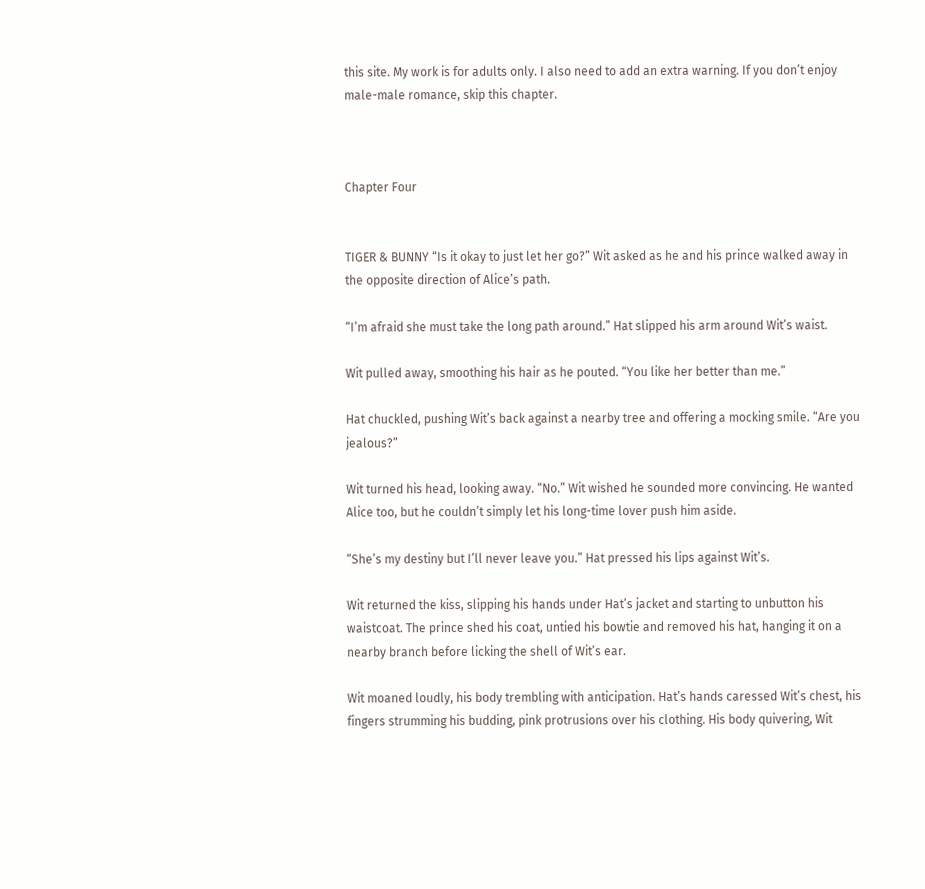this site. My work is for adults only. I also need to add an extra warning. If you don’t enjoy male-male romance, skip this chapter.



Chapter Four


TIGER & BUNNY “Is it okay to just let her go?” Wit asked as he and his prince walked away in the opposite direction of Alice’s path.

“I’m afraid she must take the long path around.” Hat slipped his arm around Wit’s waist.

Wit pulled away, smoothing his hair as he pouted. “You like her better than me.”

Hat chuckled, pushing Wit’s back against a nearby tree and offering a mocking smile. “Are you jealous?”

Wit turned his head, looking away. “No.” Wit wished he sounded more convincing. He wanted Alice too, but he couldn’t simply let his long-time lover push him aside.

“She’s my destiny but I’ll never leave you.” Hat pressed his lips against Wit’s.

Wit returned the kiss, slipping his hands under Hat’s jacket and starting to unbutton his waistcoat. The prince shed his coat, untied his bowtie and removed his hat, hanging it on a nearby branch before licking the shell of Wit’s ear.

Wit moaned loudly, his body trembling with anticipation. Hat’s hands caressed Wit’s chest, his fingers strumming his budding, pink protrusions over his clothing. His body quivering, Wit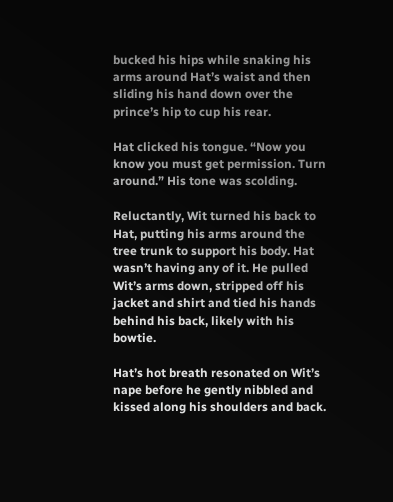bucked his hips while snaking his arms around Hat’s waist and then sliding his hand down over the prince’s hip to cup his rear.

Hat clicked his tongue. “Now you know you must get permission. Turn around.” His tone was scolding.

Reluctantly, Wit turned his back to Hat, putting his arms around the tree trunk to support his body. Hat wasn’t having any of it. He pulled Wit’s arms down, stripped off his jacket and shirt and tied his hands behind his back, likely with his bowtie.

Hat’s hot breath resonated on Wit’s nape before he gently nibbled and kissed along his shoulders and back.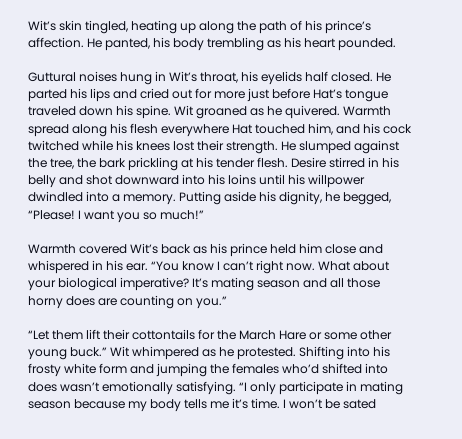Wit’s skin tingled, heating up along the path of his prince’s affection. He panted, his body trembling as his heart pounded.

Guttural noises hung in Wit’s throat, his eyelids half closed. He parted his lips and cried out for more just before Hat’s tongue traveled down his spine. Wit groaned as he quivered. Warmth spread along his flesh everywhere Hat touched him, and his cock twitched while his knees lost their strength. He slumped against the tree, the bark prickling at his tender flesh. Desire stirred in his belly and shot downward into his loins until his willpower dwindled into a memory. Putting aside his dignity, he begged, “Please! I want you so much!”

Warmth covered Wit’s back as his prince held him close and whispered in his ear. “You know I can’t right now. What about your biological imperative? It’s mating season and all those horny does are counting on you.”

“Let them lift their cottontails for the March Hare or some other young buck.” Wit whimpered as he protested. Shifting into his frosty white form and jumping the females who’d shifted into does wasn’t emotionally satisfying. “I only participate in mating season because my body tells me it’s time. I won’t be sated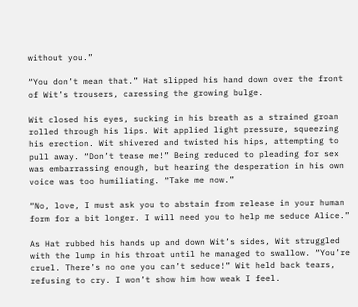without you.”

“You don’t mean that.” Hat slipped his hand down over the front of Wit’s trousers, caressing the growing bulge.

Wit closed his eyes, sucking in his breath as a strained groan rolled through his lips. Wit applied light pressure, squeezing his erection. Wit shivered and twisted his hips, attempting to pull away. “Don’t tease me!” Being reduced to pleading for sex was embarrassing enough, but hearing the desperation in his own voice was too humiliating. “Take me now.”

“No, love, I must ask you to abstain from release in your human form for a bit longer. I will need you to help me seduce Alice.”

As Hat rubbed his hands up and down Wit’s sides, Wit struggled with the lump in his throat until he managed to swallow. “You’re cruel. There’s no one you can’t seduce!” Wit held back tears, refusing to cry. I won’t show him how weak I feel.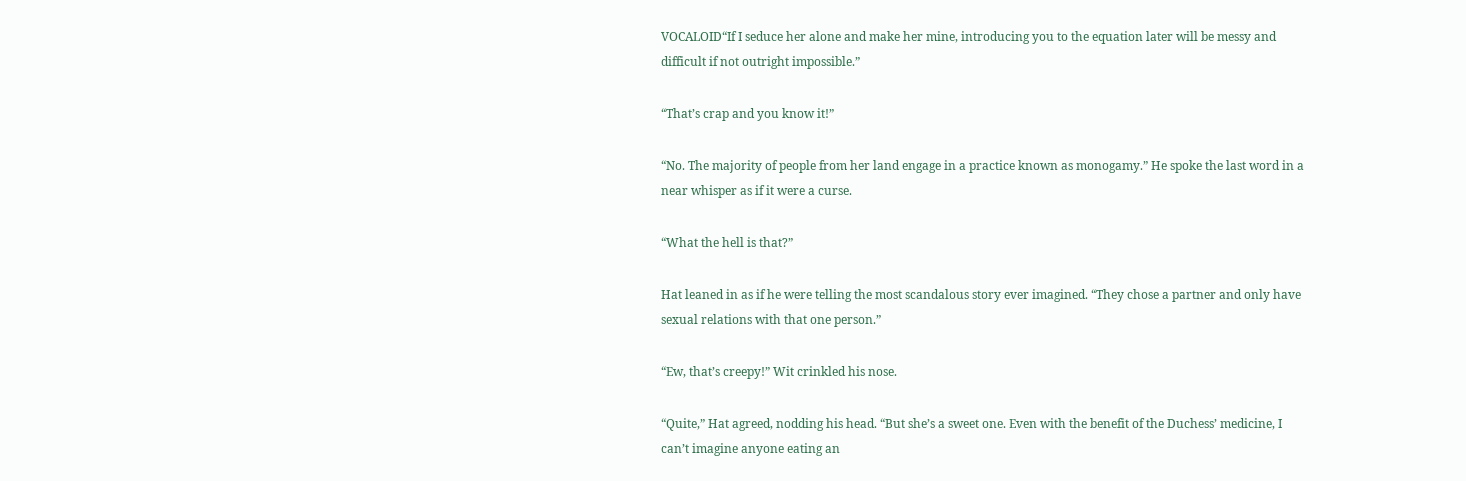VOCALOID“If I seduce her alone and make her mine, introducing you to the equation later will be messy and difficult if not outright impossible.”

“That’s crap and you know it!”

“No. The majority of people from her land engage in a practice known as monogamy.” He spoke the last word in a near whisper as if it were a curse.

“What the hell is that?”

Hat leaned in as if he were telling the most scandalous story ever imagined. “They chose a partner and only have sexual relations with that one person.”

“Ew, that’s creepy!” Wit crinkled his nose.

“Quite,” Hat agreed, nodding his head. “But she’s a sweet one. Even with the benefit of the Duchess’ medicine, I can’t imagine anyone eating an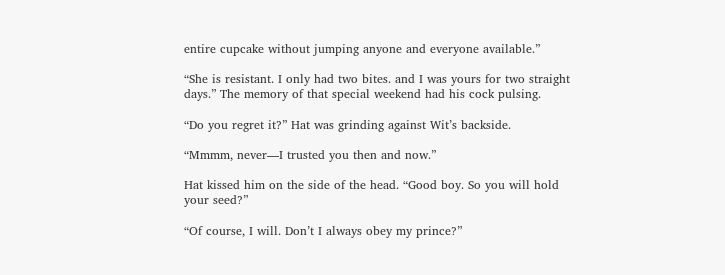entire cupcake without jumping anyone and everyone available.”

“She is resistant. I only had two bites. and I was yours for two straight days.” The memory of that special weekend had his cock pulsing.

“Do you regret it?” Hat was grinding against Wit’s backside.

“Mmmm, never—I trusted you then and now.”

Hat kissed him on the side of the head. “Good boy. So you will hold your seed?”

“Of course, I will. Don’t I always obey my prince?”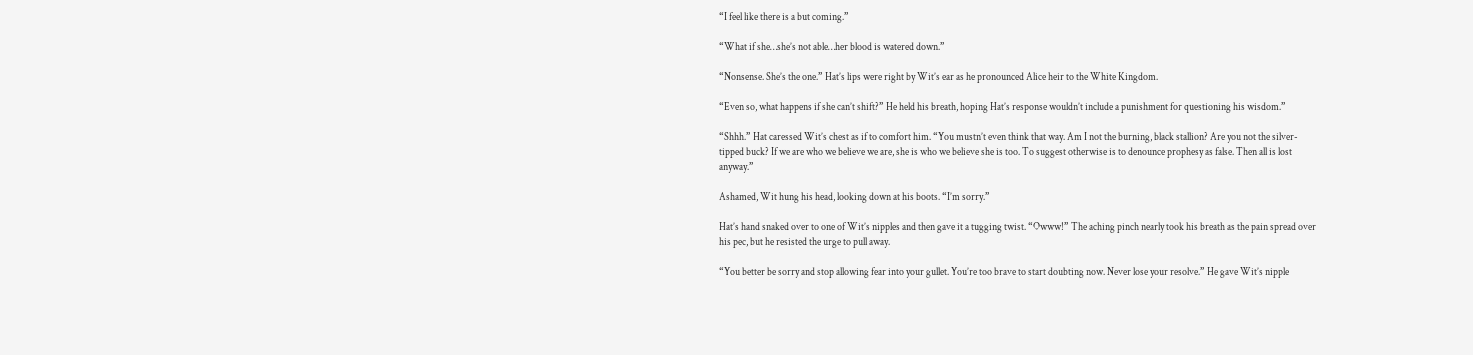“I feel like there is a but coming.”

“What if she…she’s not able…her blood is watered down.”

“Nonsense. She’s the one.” Hat’s lips were right by Wit’s ear as he pronounced Alice heir to the White Kingdom.

“Even so, what happens if she can’t shift?” He held his breath, hoping Hat’s response wouldn’t include a punishment for questioning his wisdom.”

“Shhh.” Hat caressed Wit’s chest as if to comfort him. “You mustn’t even think that way. Am I not the burning, black stallion? Are you not the silver-tipped buck? If we are who we believe we are, she is who we believe she is too. To suggest otherwise is to denounce prophesy as false. Then all is lost anyway.”

Ashamed, Wit hung his head, looking down at his boots. “I’m sorry.”

Hat’s hand snaked over to one of Wit’s nipples and then gave it a tugging twist. “Owww!” The aching pinch nearly took his breath as the pain spread over his pec, but he resisted the urge to pull away.

“You better be sorry and stop allowing fear into your gullet. You’re too brave to start doubting now. Never lose your resolve.” He gave Wit’s nipple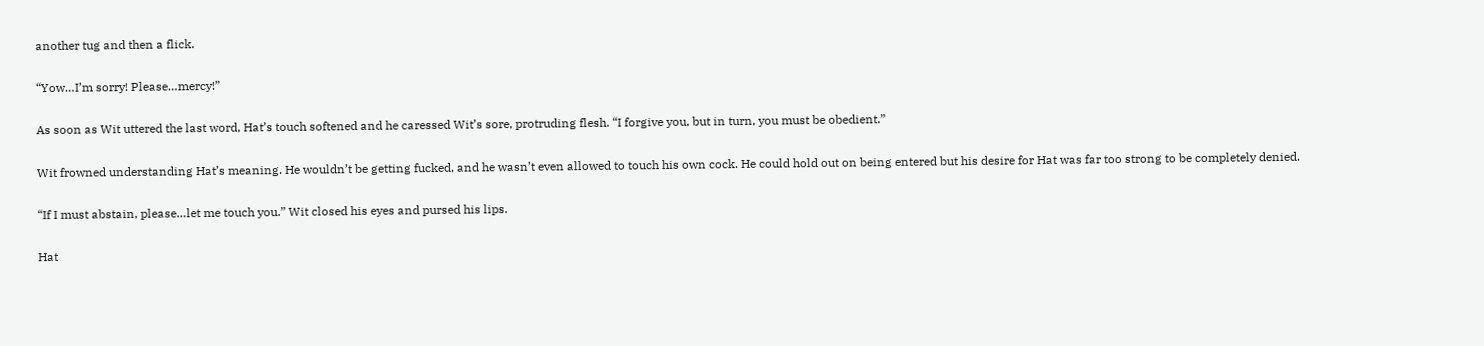another tug and then a flick.

“Yow…I’m sorry! Please…mercy!”

As soon as Wit uttered the last word, Hat’s touch softened and he caressed Wit’s sore, protruding flesh. “I forgive you, but in turn, you must be obedient.”

Wit frowned understanding Hat’s meaning. He wouldn’t be getting fucked, and he wasn’t even allowed to touch his own cock. He could hold out on being entered but his desire for Hat was far too strong to be completely denied.

“If I must abstain, please…let me touch you.” Wit closed his eyes and pursed his lips.

Hat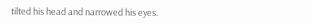tilted his head and narrowed his eyes.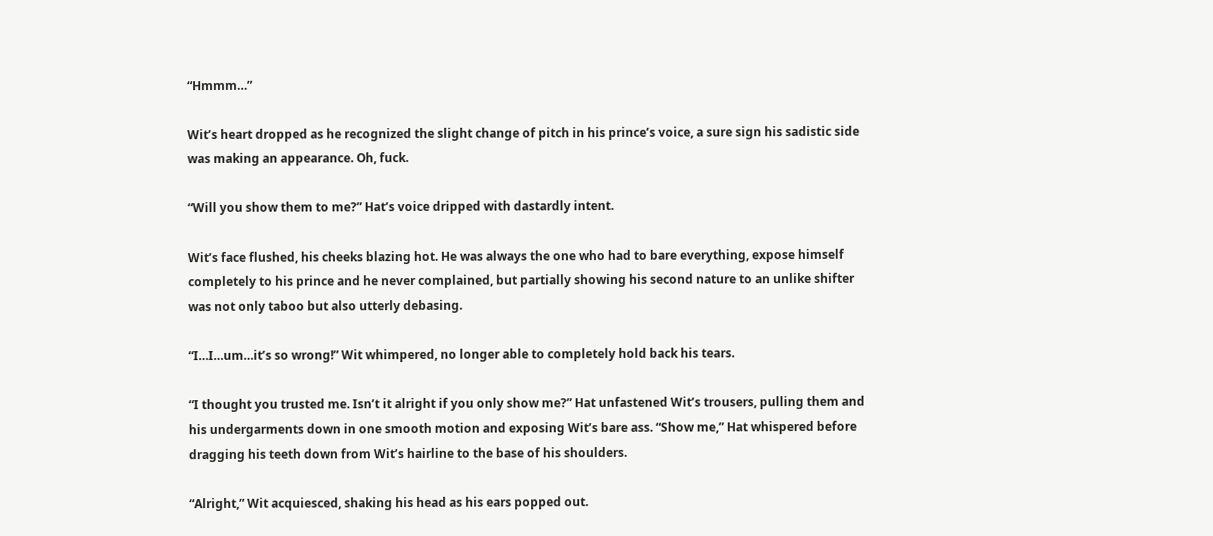“Hmmm…”

Wit’s heart dropped as he recognized the slight change of pitch in his prince’s voice, a sure sign his sadistic side was making an appearance. Oh, fuck.

“Will you show them to me?” Hat’s voice dripped with dastardly intent.

Wit’s face flushed, his cheeks blazing hot. He was always the one who had to bare everything, expose himself completely to his prince and he never complained, but partially showing his second nature to an unlike shifter was not only taboo but also utterly debasing.

“I…I…um…it’s so wrong!” Wit whimpered, no longer able to completely hold back his tears.

“I thought you trusted me. Isn’t it alright if you only show me?” Hat unfastened Wit’s trousers, pulling them and his undergarments down in one smooth motion and exposing Wit’s bare ass. “Show me,” Hat whispered before dragging his teeth down from Wit’s hairline to the base of his shoulders.

“Alright,” Wit acquiesced, shaking his head as his ears popped out.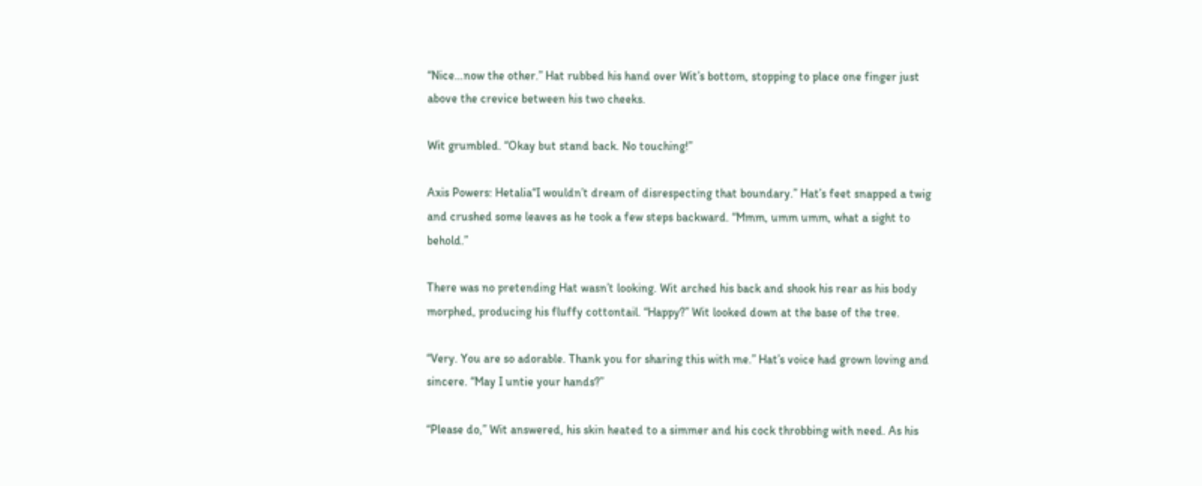“Nice…now the other.” Hat rubbed his hand over Wit’s bottom, stopping to place one finger just above the crevice between his two cheeks.

Wit grumbled. “Okay but stand back. No touching!”

Axis Powers: Hetalia“I wouldn’t dream of disrespecting that boundary.” Hat’s feet snapped a twig and crushed some leaves as he took a few steps backward. “Mmm, umm umm, what a sight to behold.”

There was no pretending Hat wasn’t looking. Wit arched his back and shook his rear as his body morphed, producing his fluffy cottontail. “Happy?” Wit looked down at the base of the tree.

“Very. You are so adorable. Thank you for sharing this with me.” Hat’s voice had grown loving and sincere. “May I untie your hands?”

“Please do,” Wit answered, his skin heated to a simmer and his cock throbbing with need. As his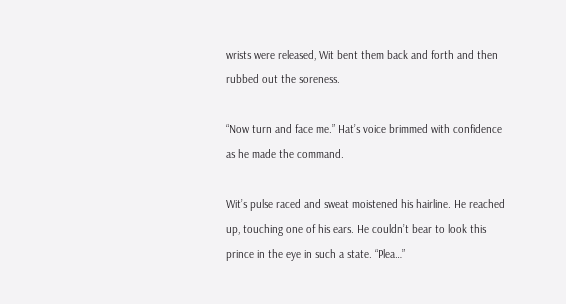wrists were released, Wit bent them back and forth and then rubbed out the soreness.

“Now turn and face me.” Hat’s voice brimmed with confidence as he made the command.

Wit’s pulse raced and sweat moistened his hairline. He reached up, touching one of his ears. He couldn’t bear to look this prince in the eye in such a state. “Plea…”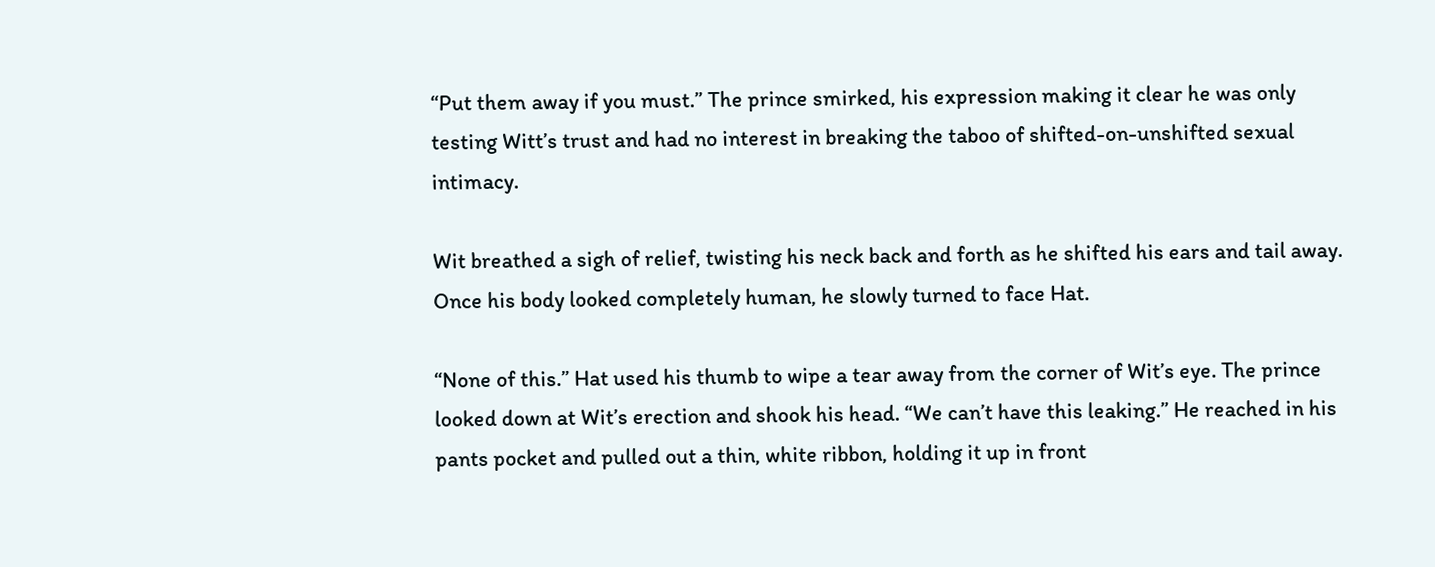“Put them away if you must.” The prince smirked, his expression making it clear he was only testing Witt’s trust and had no interest in breaking the taboo of shifted-on-unshifted sexual intimacy.

Wit breathed a sigh of relief, twisting his neck back and forth as he shifted his ears and tail away. Once his body looked completely human, he slowly turned to face Hat.

“None of this.” Hat used his thumb to wipe a tear away from the corner of Wit’s eye. The prince looked down at Wit’s erection and shook his head. “We can’t have this leaking.” He reached in his pants pocket and pulled out a thin, white ribbon, holding it up in front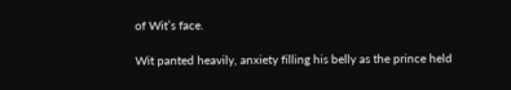of Wit’s face.

Wit panted heavily, anxiety filling his belly as the prince held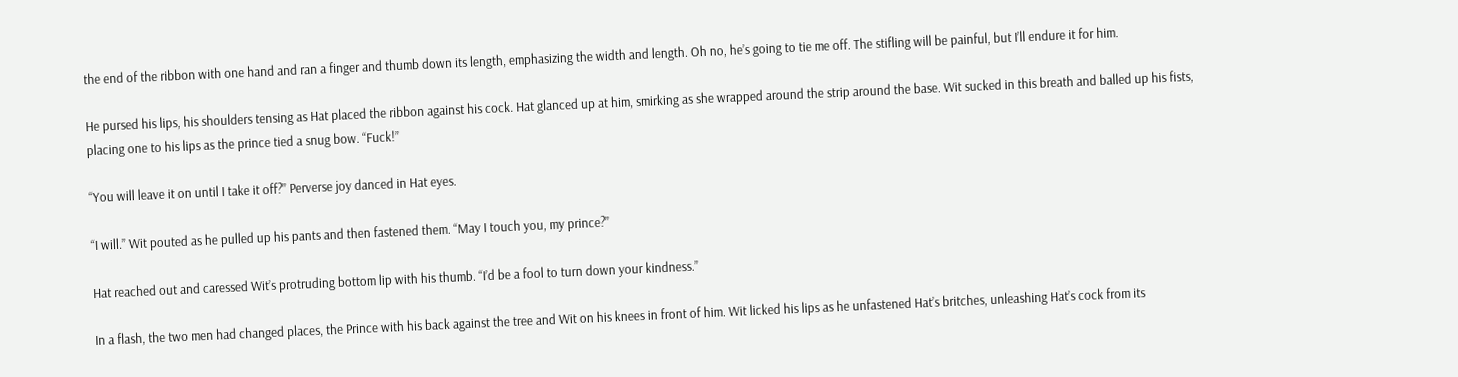the end of the ribbon with one hand and ran a finger and thumb down its length, emphasizing the width and length. Oh no, he’s going to tie me off. The stifling will be painful, but I’ll endure it for him.

He pursed his lips, his shoulders tensing as Hat placed the ribbon against his cock. Hat glanced up at him, smirking as she wrapped around the strip around the base. Wit sucked in this breath and balled up his fists, placing one to his lips as the prince tied a snug bow. “Fuck!”

“You will leave it on until I take it off?” Perverse joy danced in Hat eyes.

“I will.” Wit pouted as he pulled up his pants and then fastened them. “May I touch you, my prince?”

Hat reached out and caressed Wit’s protruding bottom lip with his thumb. “I’d be a fool to turn down your kindness.”

In a flash, the two men had changed places, the Prince with his back against the tree and Wit on his knees in front of him. Wit licked his lips as he unfastened Hat’s britches, unleashing Hat’s cock from its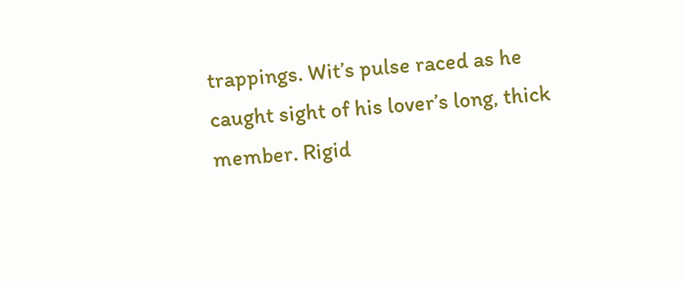trappings. Wit’s pulse raced as he caught sight of his lover’s long, thick member. Rigid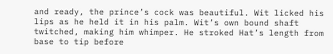and ready, the prince’s cock was beautiful. Wit licked his lips as he held it in his palm. Wit’s own bound shaft twitched, making him whimper. He stroked Hat’s length from base to tip before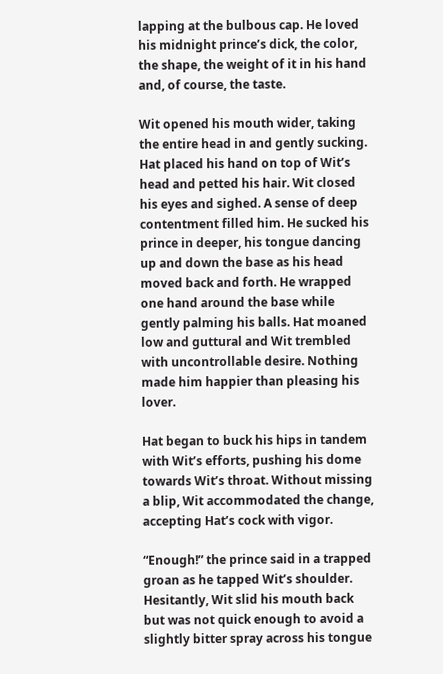lapping at the bulbous cap. He loved his midnight prince’s dick, the color, the shape, the weight of it in his hand and, of course, the taste.

Wit opened his mouth wider, taking the entire head in and gently sucking. Hat placed his hand on top of Wit’s head and petted his hair. Wit closed his eyes and sighed. A sense of deep contentment filled him. He sucked his prince in deeper, his tongue dancing up and down the base as his head moved back and forth. He wrapped one hand around the base while gently palming his balls. Hat moaned low and guttural and Wit trembled with uncontrollable desire. Nothing made him happier than pleasing his lover.

Hat began to buck his hips in tandem with Wit’s efforts, pushing his dome towards Wit’s throat. Without missing a blip, Wit accommodated the change, accepting Hat’s cock with vigor.

“Enough!” the prince said in a trapped groan as he tapped Wit’s shoulder. Hesitantly, Wit slid his mouth back but was not quick enough to avoid a slightly bitter spray across his tongue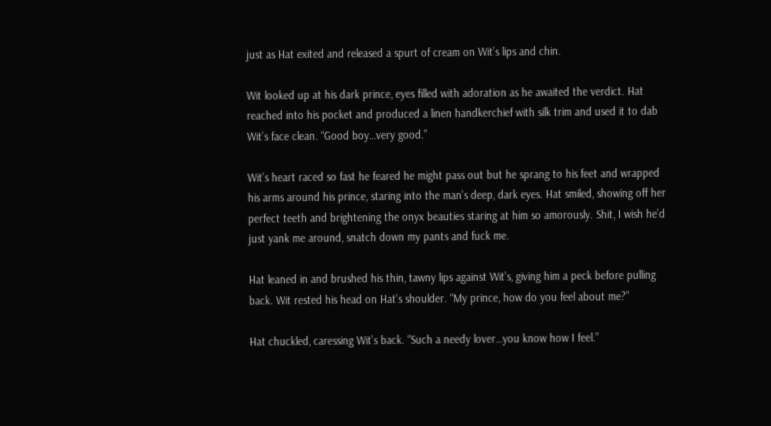just as Hat exited and released a spurt of cream on Wit’s lips and chin.

Wit looked up at his dark prince, eyes filled with adoration as he awaited the verdict. Hat reached into his pocket and produced a linen handkerchief with silk trim and used it to dab Wit’s face clean. “Good boy…very good.”

Wit’s heart raced so fast he feared he might pass out but he sprang to his feet and wrapped his arms around his prince, staring into the man’s deep, dark eyes. Hat smiled, showing off her perfect teeth and brightening the onyx beauties staring at him so amorously. Shit, I wish he’d just yank me around, snatch down my pants and fuck me.

Hat leaned in and brushed his thin, tawny lips against Wit’s, giving him a peck before pulling back. Wit rested his head on Hat’s shoulder. “My prince, how do you feel about me?”

Hat chuckled, caressing Wit’s back. “Such a needy lover…you know how I feel.”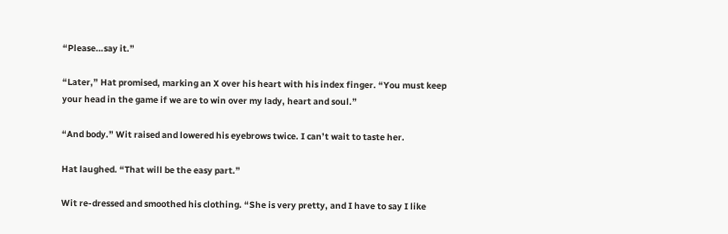“Please…say it.”

“Later,” Hat promised, marking an X over his heart with his index finger. “You must keep your head in the game if we are to win over my lady, heart and soul.”

“And body.” Wit raised and lowered his eyebrows twice. I can’t wait to taste her.

Hat laughed. “That will be the easy part.”

Wit re-dressed and smoothed his clothing. “She is very pretty, and I have to say I like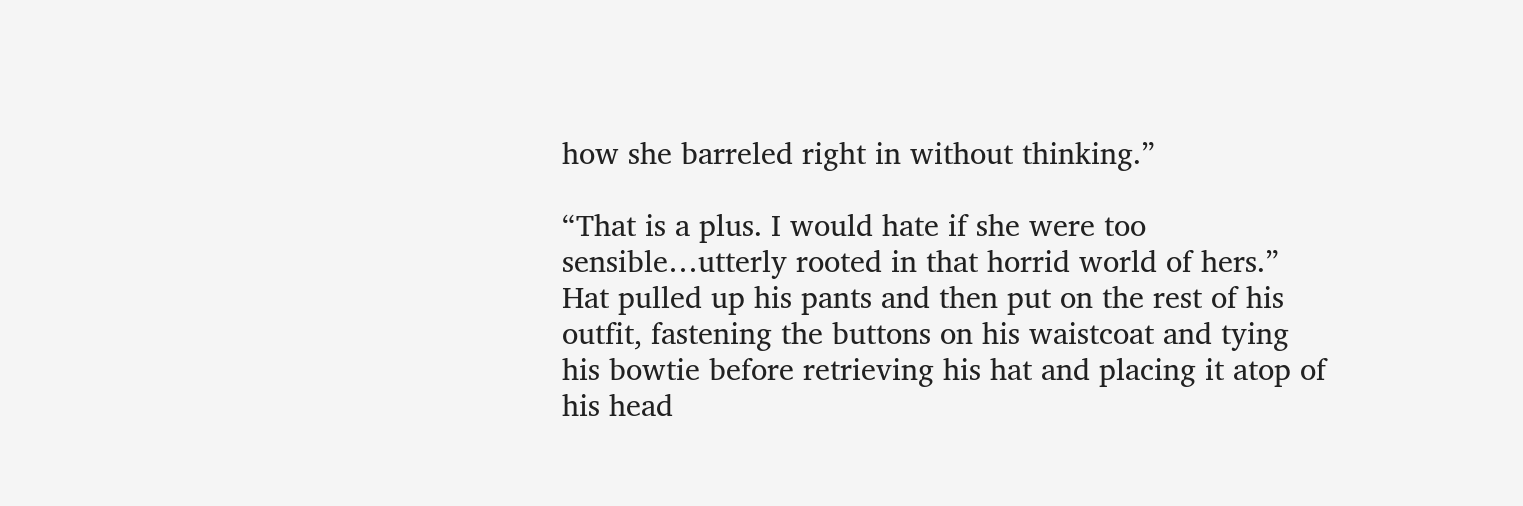how she barreled right in without thinking.”

“That is a plus. I would hate if she were too sensible…utterly rooted in that horrid world of hers.” Hat pulled up his pants and then put on the rest of his outfit, fastening the buttons on his waistcoat and tying his bowtie before retrieving his hat and placing it atop of his head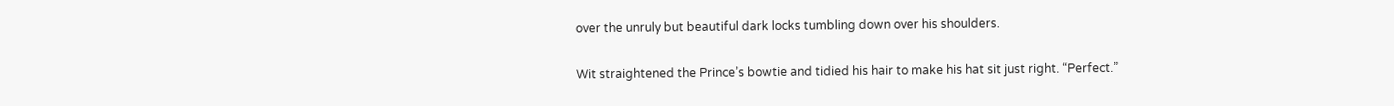over the unruly but beautiful dark locks tumbling down over his shoulders.

Wit straightened the Prince’s bowtie and tidied his hair to make his hat sit just right. “Perfect.”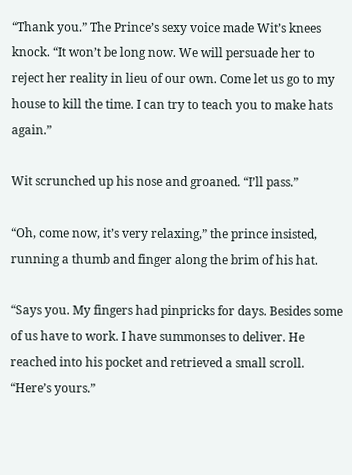“Thank you.” The Prince’s sexy voice made Wit’s knees knock. “It won’t be long now. We will persuade her to reject her reality in lieu of our own. Come let us go to my house to kill the time. I can try to teach you to make hats again.”

Wit scrunched up his nose and groaned. “I’ll pass.”

“Oh, come now, it’s very relaxing,” the prince insisted, running a thumb and finger along the brim of his hat.

“Says you. My fingers had pinpricks for days. Besides some of us have to work. I have summonses to deliver. He reached into his pocket and retrieved a small scroll. “Here’s yours.”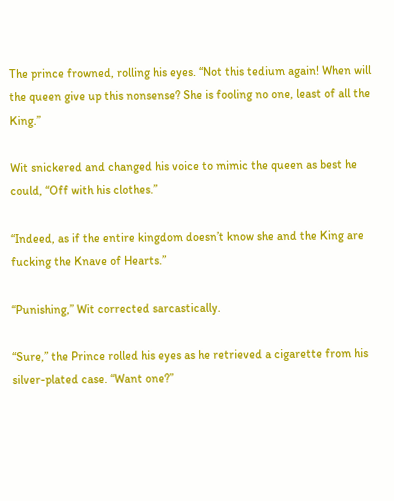The prince frowned, rolling his eyes. “Not this tedium again! When will the queen give up this nonsense? She is fooling no one, least of all the King.”

Wit snickered and changed his voice to mimic the queen as best he could, “Off with his clothes.”

“Indeed, as if the entire kingdom doesn’t know she and the King are fucking the Knave of Hearts.”

“Punishing,” Wit corrected sarcastically.

“Sure,” the Prince rolled his eyes as he retrieved a cigarette from his silver-plated case. “Want one?”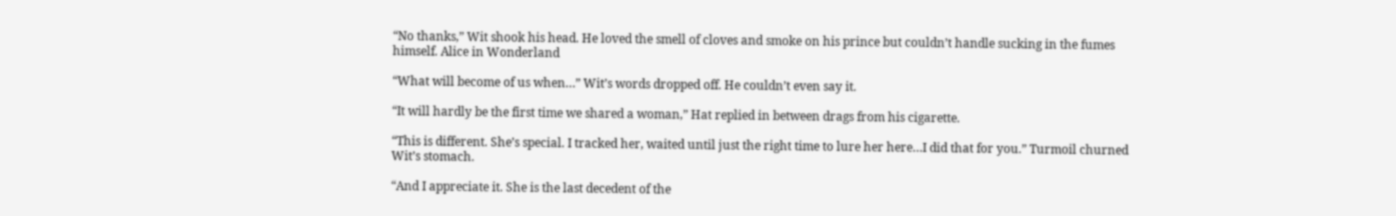“No thanks,” Wit shook his head. He loved the smell of cloves and smoke on his prince but couldn’t handle sucking in the fumes himself. Alice in Wonderland

“What will become of us when…” Wit’s words dropped off. He couldn’t even say it.

“It will hardly be the first time we shared a woman,” Hat replied in between drags from his cigarette.

“This is different. She’s special. I tracked her, waited until just the right time to lure her here…I did that for you.” Turmoil churned Wit’s stomach.

“And I appreciate it. She is the last decedent of the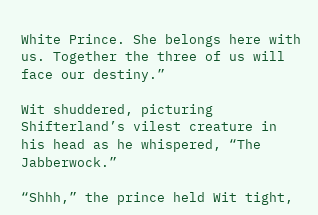White Prince. She belongs here with us. Together the three of us will face our destiny.”

Wit shuddered, picturing Shifterland’s vilest creature in his head as he whispered, “The Jabberwock.”

“Shhh,” the prince held Wit tight,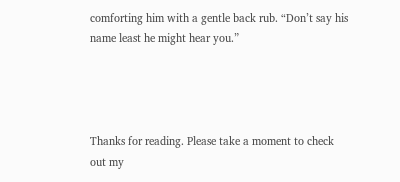comforting him with a gentle back rub. “Don’t say his name least he might hear you.”




Thanks for reading. Please take a moment to check out my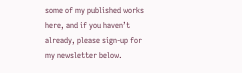some of my published works here, and if you haven’t already, please sign-up for my newsletter below.